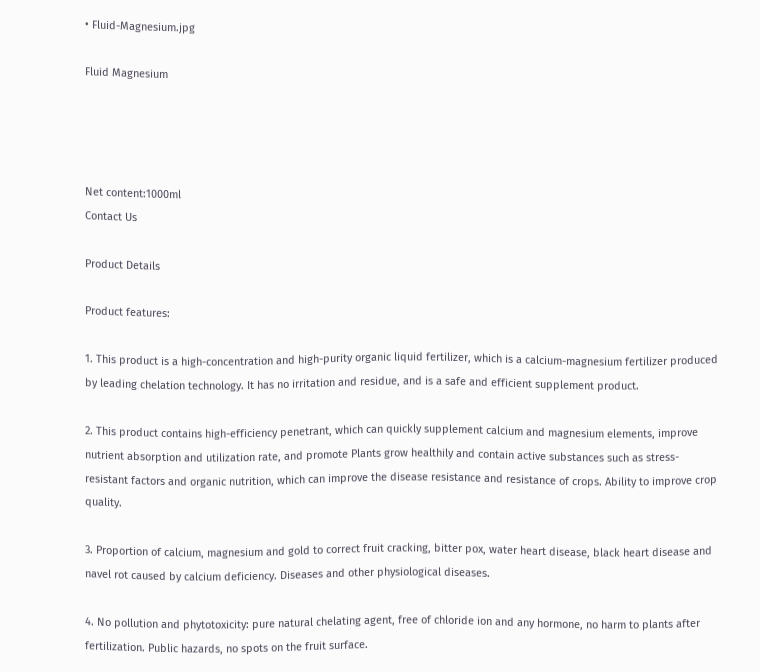• Fluid-Magnesium.jpg

Fluid Magnesium




Net content:1000ml
Contact Us

Product Details

Product features:

1. This product is a high-concentration and high-purity organic liquid fertilizer, which is a calcium-magnesium fertilizer produced by leading chelation technology. It has no irritation and residue, and is a safe and efficient supplement product.

2. This product contains high-efficiency penetrant, which can quickly supplement calcium and magnesium elements, improve nutrient absorption and utilization rate, and promote Plants grow healthily and contain active substances such as stress-resistant factors and organic nutrition, which can improve the disease resistance and resistance of crops. Ability to improve crop quality.

3. Proportion of calcium, magnesium and gold to correct fruit cracking, bitter pox, water heart disease, black heart disease and navel rot caused by calcium deficiency. Diseases and other physiological diseases.

4. No pollution and phytotoxicity: pure natural chelating agent, free of chloride ion and any hormone, no harm to plants after fertilization. Public hazards, no spots on the fruit surface.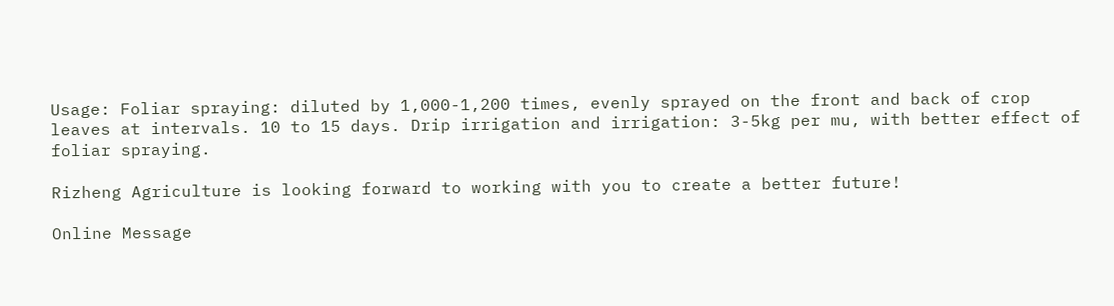Usage: Foliar spraying: diluted by 1,000-1,200 times, evenly sprayed on the front and back of crop leaves at intervals. 10 to 15 days. Drip irrigation and irrigation: 3-5kg per mu, with better effect of foliar spraying.

Rizheng Agriculture is looking forward to working with you to create a better future!

Online Message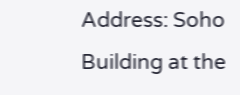Address: Soho Building at the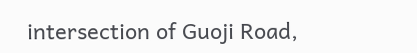intersection of Guoji Road,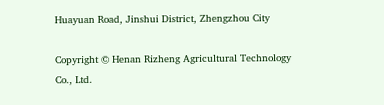Huayuan Road, Jinshui District, Zhengzhou City

Copyright © Henan Rizheng Agricultural Technology Co., Ltd.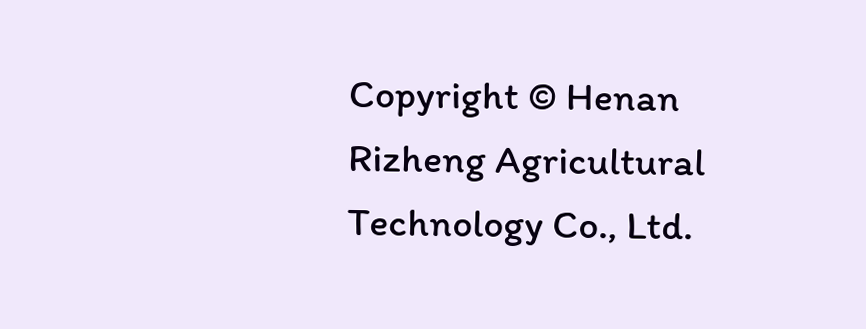Copyright © Henan Rizheng Agricultural Technology Co., Ltd.